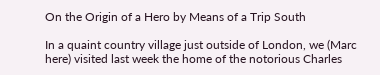On the Origin of a Hero by Means of a Trip South

In a quaint country village just outside of London, we (Marc here) visited last week the home of the notorious Charles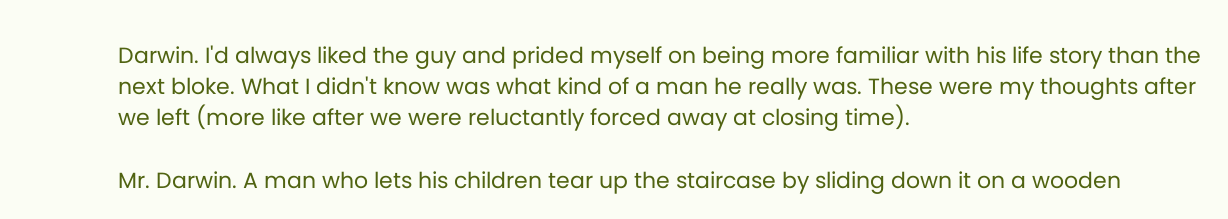Darwin. I'd always liked the guy and prided myself on being more familiar with his life story than the next bloke. What I didn't know was what kind of a man he really was. These were my thoughts after we left (more like after we were reluctantly forced away at closing time).

Mr. Darwin. A man who lets his children tear up the staircase by sliding down it on a wooden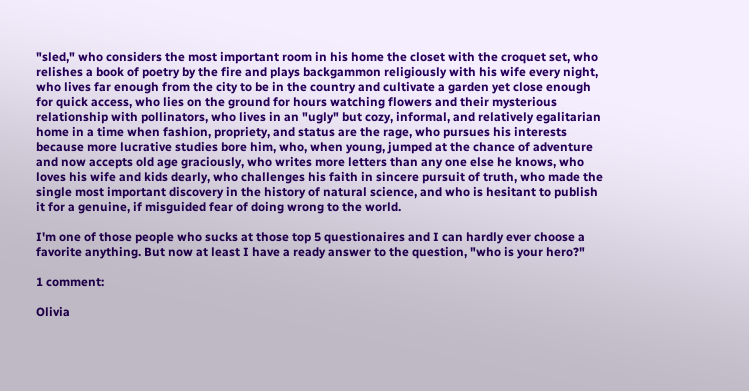"sled," who considers the most important room in his home the closet with the croquet set, who relishes a book of poetry by the fire and plays backgammon religiously with his wife every night, who lives far enough from the city to be in the country and cultivate a garden yet close enough for quick access, who lies on the ground for hours watching flowers and their mysterious relationship with pollinators, who lives in an "ugly" but cozy, informal, and relatively egalitarian home in a time when fashion, propriety, and status are the rage, who pursues his interests because more lucrative studies bore him, who, when young, jumped at the chance of adventure and now accepts old age graciously, who writes more letters than any one else he knows, who loves his wife and kids dearly, who challenges his faith in sincere pursuit of truth, who made the single most important discovery in the history of natural science, and who is hesitant to publish it for a genuine, if misguided fear of doing wrong to the world.

I'm one of those people who sucks at those top 5 questionaires and I can hardly ever choose a favorite anything. But now at least I have a ready answer to the question, "who is your hero?"

1 comment:

Olivia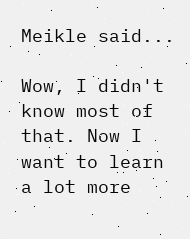Meikle said...

Wow, I didn't know most of that. Now I want to learn a lot more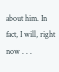about him. In fact, I will, right now . . .